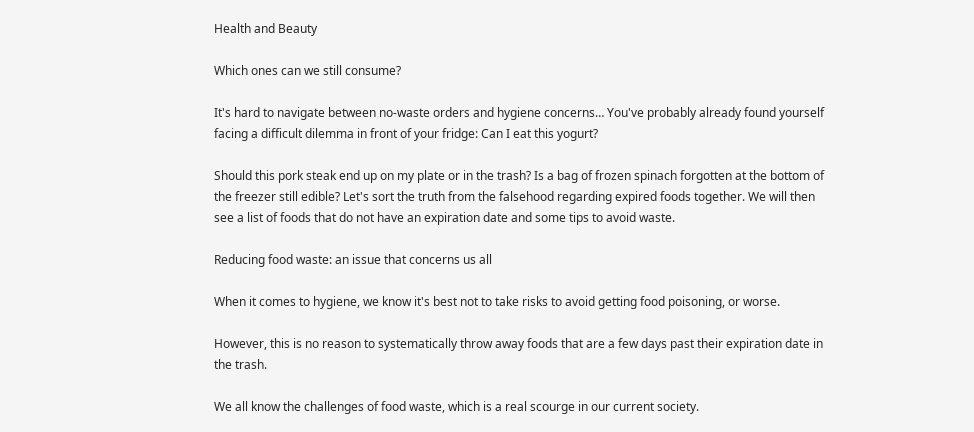Health and Beauty

Which ones can we still consume?

It's hard to navigate between no-waste orders and hygiene concerns… You've probably already found yourself facing a difficult dilemma in front of your fridge: Can I eat this yogurt?

Should this pork steak end up on my plate or in the trash? Is a bag of frozen spinach forgotten at the bottom of the freezer still edible? Let's sort the truth from the falsehood regarding expired foods together. We will then see a list of foods that do not have an expiration date and some tips to avoid waste.

Reducing food waste: an issue that concerns us all

When it comes to hygiene, we know it's best not to take risks to avoid getting food poisoning, or worse.

However, this is no reason to systematically throw away foods that are a few days past their expiration date in the trash.

We all know the challenges of food waste, which is a real scourge in our current society.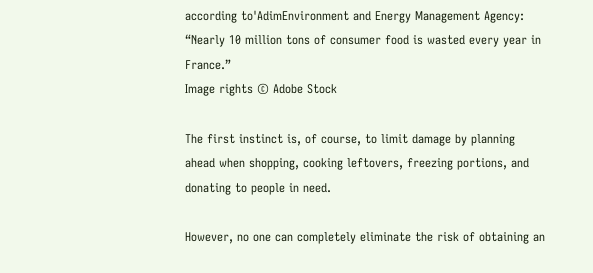according to'AdimEnvironment and Energy Management Agency: “Nearly 10 million tons of consumer food is wasted every year in France.”
Image rights © Adobe Stock

The first instinct is, of course, to limit damage by planning ahead when shopping, cooking leftovers, freezing portions, and donating to people in need.

However, no one can completely eliminate the risk of obtaining an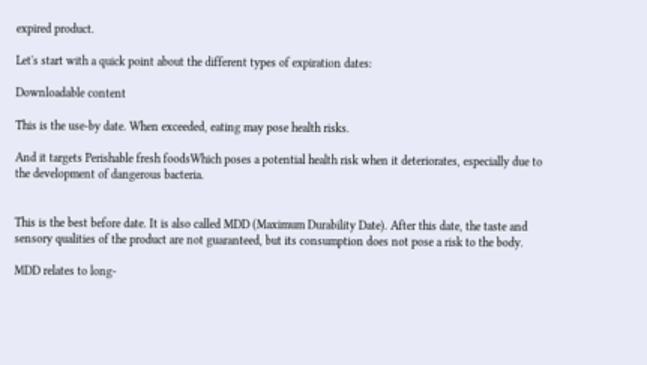expired product.

Let's start with a quick point about the different types of expiration dates:

Downloadable content

This is the use-by date. When exceeded, eating may pose health risks.

And it targets Perishable fresh foodsWhich poses a potential health risk when it deteriorates, especially due to the development of dangerous bacteria.


This is the best before date. It is also called MDD (Maximum Durability Date). After this date, the taste and sensory qualities of the product are not guaranteed, but its consumption does not pose a risk to the body.

MDD relates to long-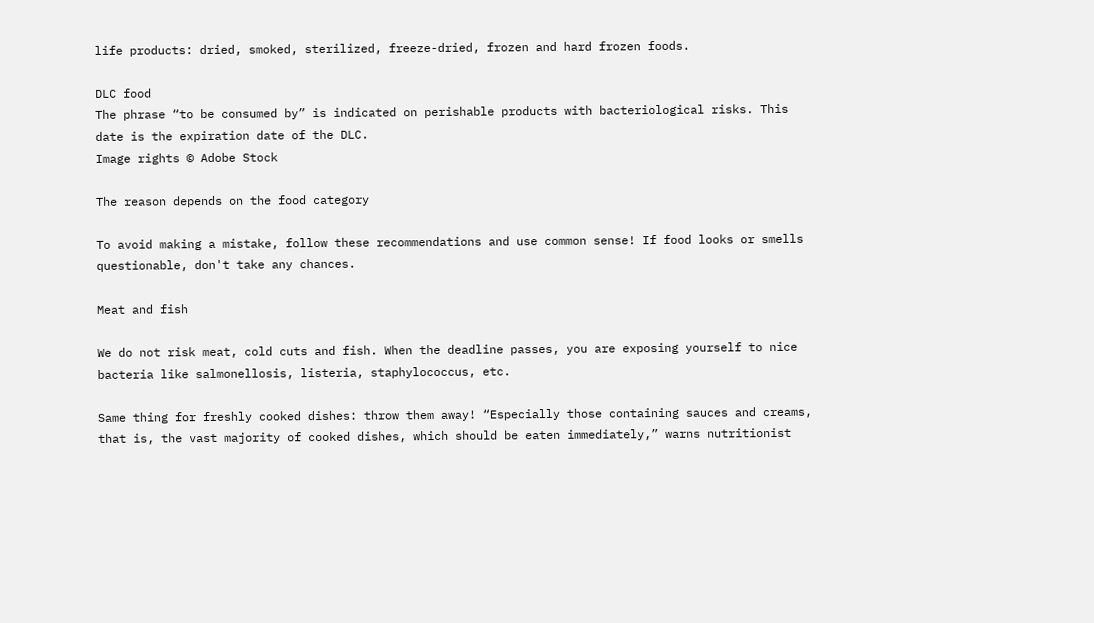life products: dried, smoked, sterilized, freeze-dried, frozen and hard frozen foods.

DLC food
The phrase “to be consumed by” is indicated on perishable products with bacteriological risks. This date is the expiration date of the DLC.
Image rights © Adobe Stock

The reason depends on the food category

To avoid making a mistake, follow these recommendations and use common sense! If food looks or smells questionable, don't take any chances.

Meat and fish

We do not risk meat, cold cuts and fish. When the deadline passes, you are exposing yourself to nice bacteria like salmonellosis, listeria, staphylococcus, etc.

Same thing for freshly cooked dishes: throw them away! “Especially those containing sauces and creams, that is, the vast majority of cooked dishes, which should be eaten immediately,” warns nutritionist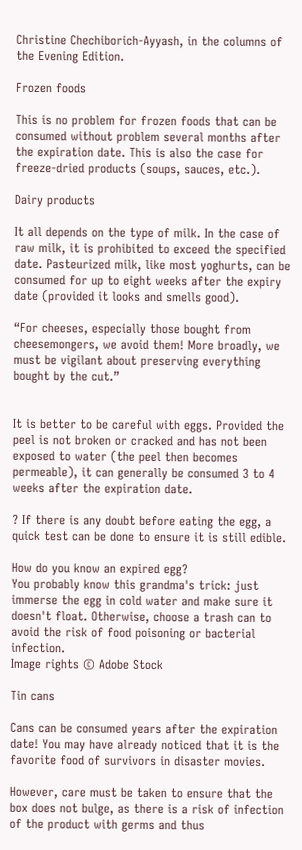Christine Chechiborich-Ayyash, in the columns of the Evening Edition.

Frozen foods

This is no problem for frozen foods that can be consumed without problem several months after the expiration date. This is also the case for freeze-dried products (soups, sauces, etc.).

Dairy products

It all depends on the type of milk. In the case of raw milk, it is prohibited to exceed the specified date. Pasteurized milk, like most yoghurts, can be consumed for up to eight weeks after the expiry date (provided it looks and smells good).

“For cheeses, especially those bought from cheesemongers, we avoid them! More broadly, we must be vigilant about preserving everything bought by the cut.”


It is better to be careful with eggs. Provided the peel is not broken or cracked and has not been exposed to water (the peel then becomes permeable), it can generally be consumed 3 to 4 weeks after the expiration date.

? If there is any doubt before eating the egg, a quick test can be done to ensure it is still edible.

How do you know an expired egg?
You probably know this grandma's trick: just immerse the egg in cold water and make sure it doesn't float. Otherwise, choose a trash can to avoid the risk of food poisoning or bacterial infection.
Image rights © Adobe Stock

Tin cans

Cans can be consumed years after the expiration date! You may have already noticed that it is the favorite food of survivors in disaster movies.

However, care must be taken to ensure that the box does not bulge, as there is a risk of infection of the product with germs and thus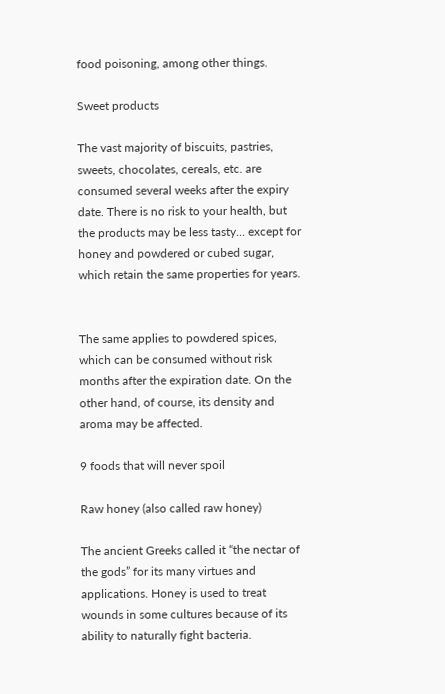food poisoning, among other things.

Sweet products

The vast majority of biscuits, pastries, sweets, chocolates, cereals, etc. are consumed several weeks after the expiry date. There is no risk to your health, but the products may be less tasty… except for honey and powdered or cubed sugar, which retain the same properties for years.


The same applies to powdered spices, which can be consumed without risk months after the expiration date. On the other hand, of course, its density and aroma may be affected.

9 foods that will never spoil

Raw honey (also called raw honey)

The ancient Greeks called it “the nectar of the gods” for its many virtues and applications. Honey is used to treat wounds in some cultures because of its ability to naturally fight bacteria.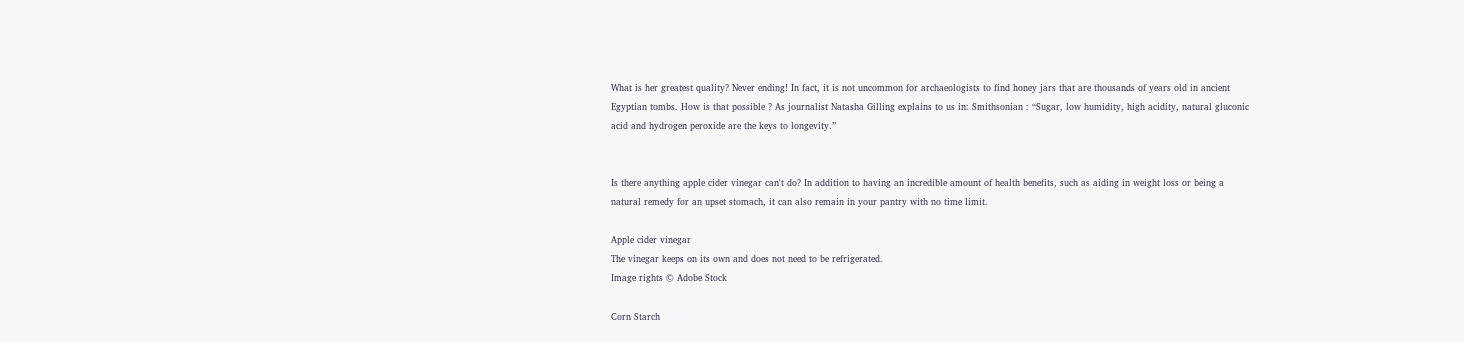What is her greatest quality? Never ending! In fact, it is not uncommon for archaeologists to find honey jars that are thousands of years old in ancient Egyptian tombs. How is that possible ? As journalist Natasha Gilling explains to us in: Smithsonian : “Sugar, low humidity, high acidity, natural gluconic acid and hydrogen peroxide are the keys to longevity.”


Is there anything apple cider vinegar can't do? In addition to having an incredible amount of health benefits, such as aiding in weight loss or being a natural remedy for an upset stomach, it can also remain in your pantry with no time limit.

Apple cider vinegar
The vinegar keeps on its own and does not need to be refrigerated.
Image rights © Adobe Stock

Corn Starch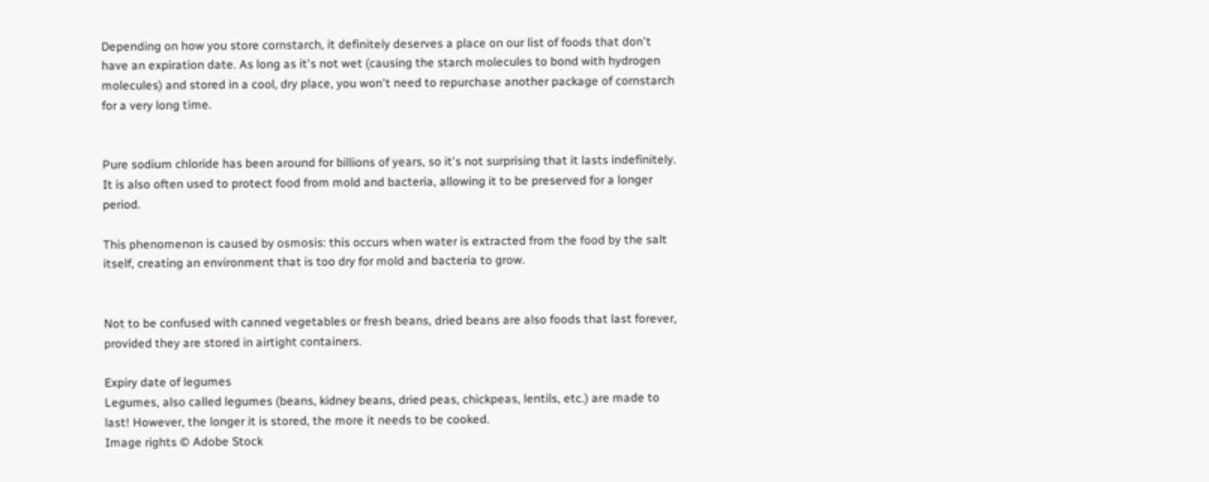Depending on how you store cornstarch, it definitely deserves a place on our list of foods that don't have an expiration date. As long as it's not wet (causing the starch molecules to bond with hydrogen molecules) and stored in a cool, dry place, you won't need to repurchase another package of cornstarch for a very long time.


Pure sodium chloride has been around for billions of years, so it's not surprising that it lasts indefinitely. It is also often used to protect food from mold and bacteria, allowing it to be preserved for a longer period.

This phenomenon is caused by osmosis: this occurs when water is extracted from the food by the salt itself, creating an environment that is too dry for mold and bacteria to grow.


Not to be confused with canned vegetables or fresh beans, dried beans are also foods that last forever, provided they are stored in airtight containers.

Expiry date of legumes
Legumes, also called legumes (beans, kidney beans, dried peas, chickpeas, lentils, etc.) are made to last! However, the longer it is stored, the more it needs to be cooked.
Image rights © Adobe Stock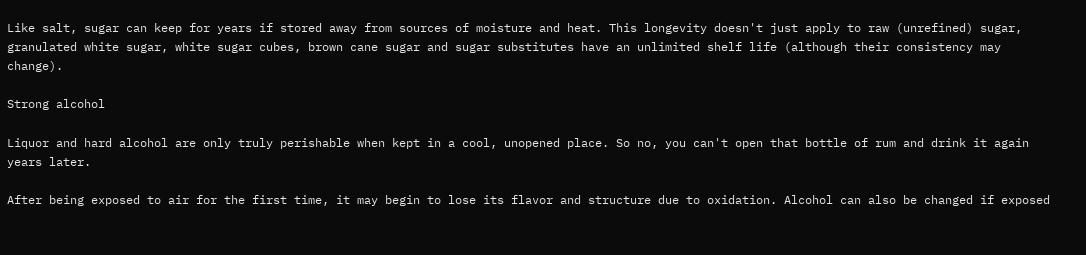Like salt, sugar can keep for years if stored away from sources of moisture and heat. This longevity doesn't just apply to raw (unrefined) sugar, granulated white sugar, white sugar cubes, brown cane sugar and sugar substitutes have an unlimited shelf life (although their consistency may change).

Strong alcohol

Liquor and hard alcohol are only truly perishable when kept in a cool, unopened place. So no, you can't open that bottle of rum and drink it again years later.

After being exposed to air for the first time, it may begin to lose its flavor and structure due to oxidation. Alcohol can also be changed if exposed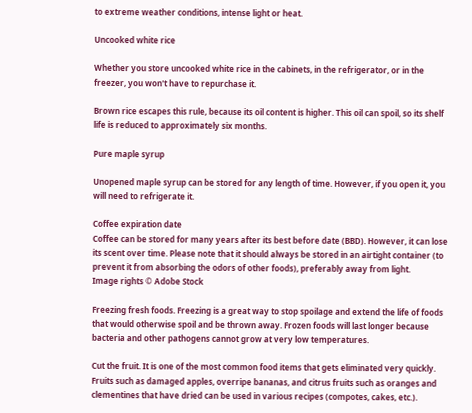to extreme weather conditions, intense light or heat.

Uncooked white rice

Whether you store uncooked white rice in the cabinets, in the refrigerator, or in the freezer, you won't have to repurchase it.

Brown rice escapes this rule, because its oil content is higher. This oil can spoil, so its shelf life is reduced to approximately six months.

Pure maple syrup

Unopened maple syrup can be stored for any length of time. However, if you open it, you will need to refrigerate it.

Coffee expiration date
Coffee can be stored for many years after its best before date (BBD). However, it can lose its scent over time. Please note that it should always be stored in an airtight container (to prevent it from absorbing the odors of other foods), preferably away from light.
Image rights © Adobe Stock

Freezing fresh foods. Freezing is a great way to stop spoilage and extend the life of foods that would otherwise spoil and be thrown away. Frozen foods will last longer because bacteria and other pathogens cannot grow at very low temperatures.

Cut the fruit. It is one of the most common food items that gets eliminated very quickly. Fruits such as damaged apples, overripe bananas, and citrus fruits such as oranges and clementines that have dried can be used in various recipes (compotes, cakes, etc.).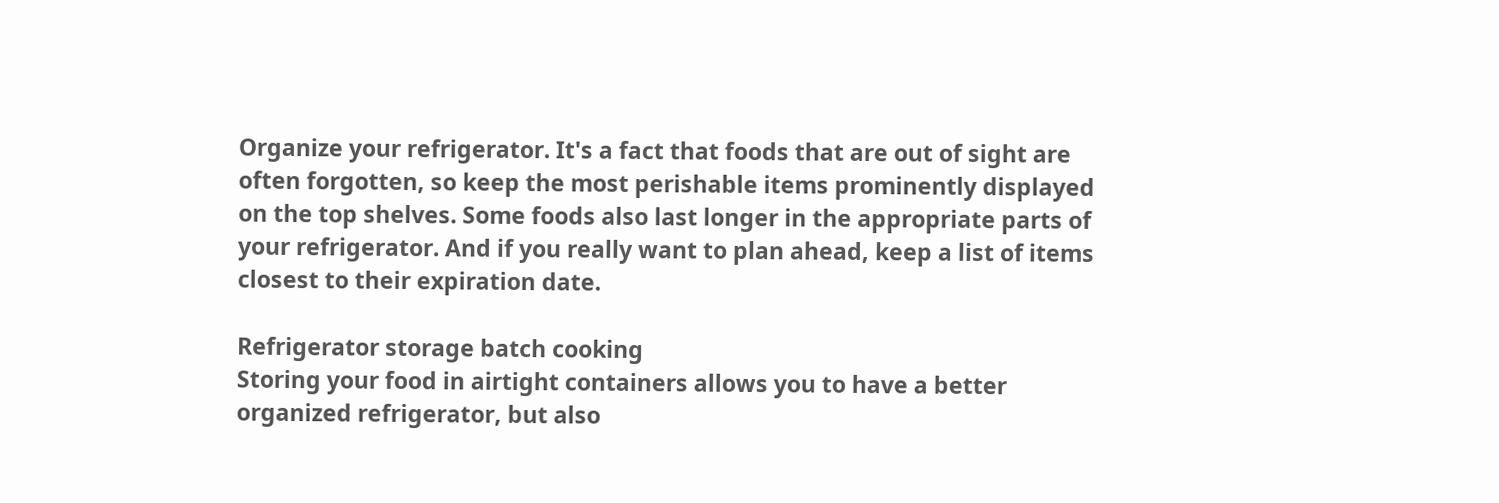Organize your refrigerator. It's a fact that foods that are out of sight are often forgotten, so keep the most perishable items prominently displayed on the top shelves. Some foods also last longer in the appropriate parts of your refrigerator. And if you really want to plan ahead, keep a list of items closest to their expiration date.

Refrigerator storage batch cooking
Storing your food in airtight containers allows you to have a better organized refrigerator, but also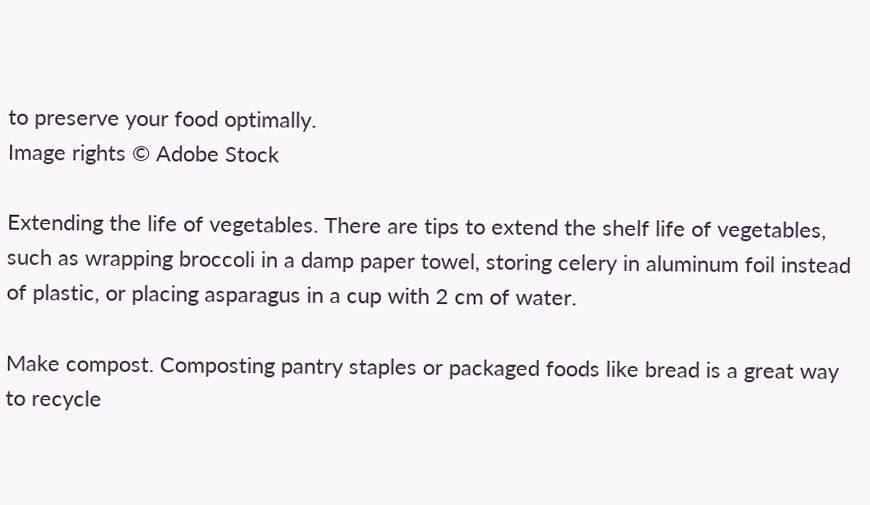to preserve your food optimally.
Image rights © Adobe Stock

Extending the life of vegetables. There are tips to extend the shelf life of vegetables, such as wrapping broccoli in a damp paper towel, storing celery in aluminum foil instead of plastic, or placing asparagus in a cup with 2 cm of water.

Make compost. Composting pantry staples or packaged foods like bread is a great way to recycle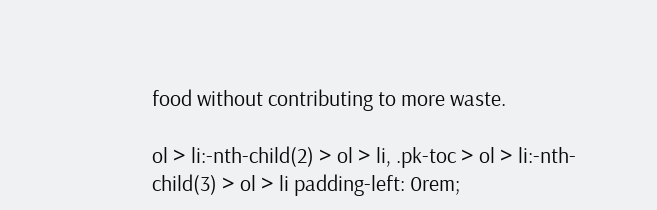food without contributing to more waste.

ol > li:-nth-child(2) > ol > li, .pk-toc > ol > li:-nth-child(3) > ol > li padding-left: 0rem;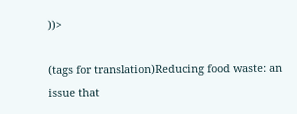))>

(tags for translation)Reducing food waste: an issue that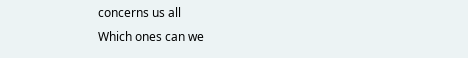concerns us all
Which ones can we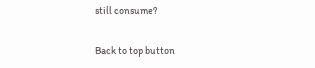still consume?

Back to top button